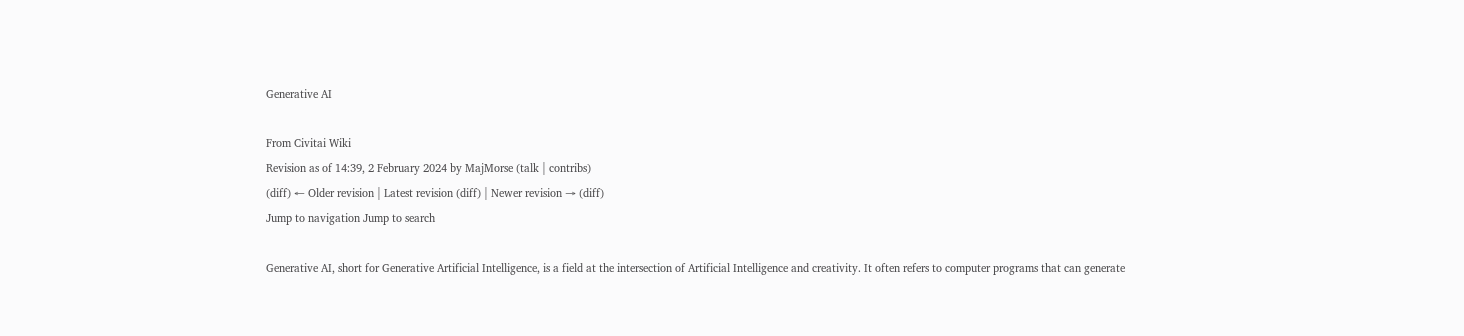Generative AI

From Civitai Wiki
Revision as of 14:39, 2 February 2024 by MajMorse (talk | contribs)
(diff) ← Older revision | Latest revision (diff) | Newer revision → (diff)
Jump to navigation Jump to search

Generative AI, short for Generative Artificial Intelligence, is a field at the intersection of Artificial Intelligence and creativity. It often refers to computer programs that can generate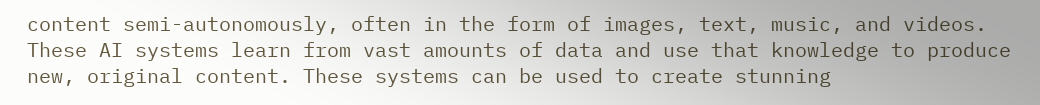content semi-autonomously, often in the form of images, text, music, and videos. These AI systems learn from vast amounts of data and use that knowledge to produce new, original content. These systems can be used to create stunning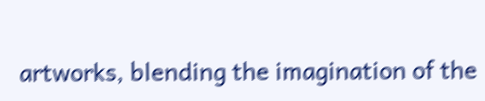artworks, blending the imagination of the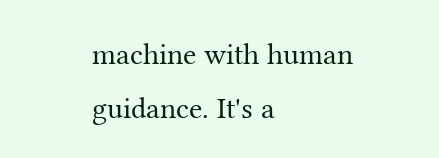machine with human guidance. It's a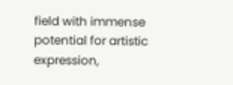field with immense potential for artistic expression,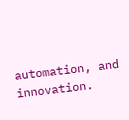automation, and innovation.